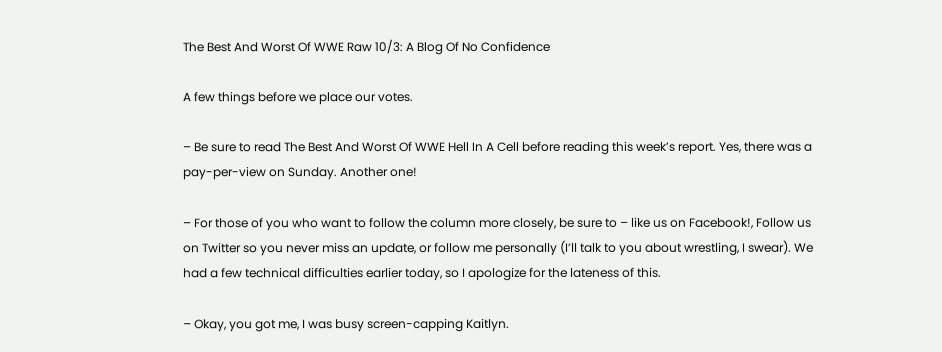The Best And Worst Of WWE Raw 10/3: A Blog Of No Confidence

A few things before we place our votes.

– Be sure to read The Best And Worst Of WWE Hell In A Cell before reading this week’s report. Yes, there was a pay-per-view on Sunday. Another one!

– For those of you who want to follow the column more closely, be sure to – like us on Facebook!, Follow us on Twitter so you never miss an update, or follow me personally (I’ll talk to you about wrestling, I swear). We had a few technical difficulties earlier today, so I apologize for the lateness of this.

– Okay, you got me, I was busy screen-capping Kaitlyn.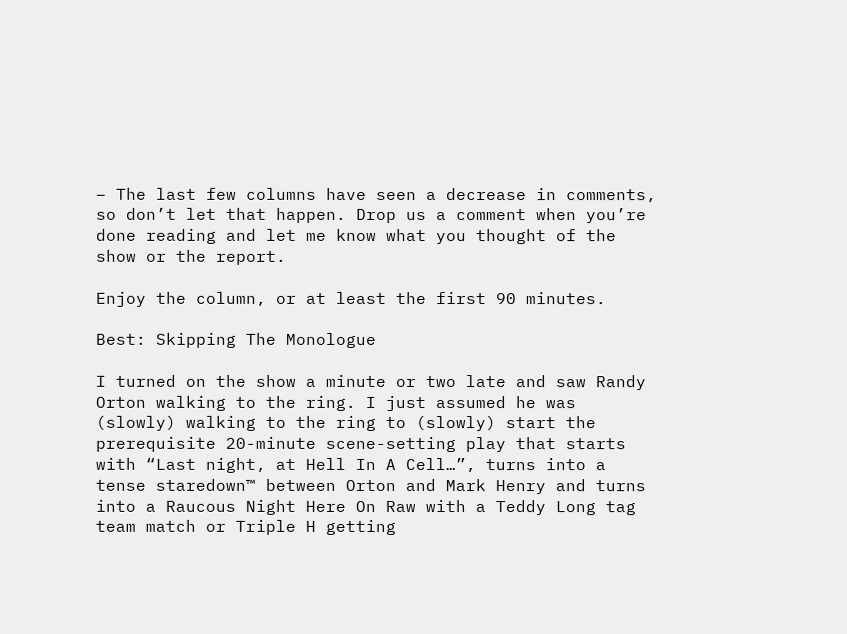– The last few columns have seen a decrease in comments, so don’t let that happen. Drop us a comment when you’re done reading and let me know what you thought of the show or the report.

Enjoy the column, or at least the first 90 minutes.

Best: Skipping The Monologue

I turned on the show a minute or two late and saw Randy Orton walking to the ring. I just assumed he was (slowly) walking to the ring to (slowly) start the prerequisite 20-minute scene-setting play that starts with “Last night, at Hell In A Cell…”, turns into a tense staredown™ between Orton and Mark Henry and turns into a Raucous Night Here On Raw with a Teddy Long tag team match or Triple H getting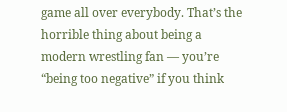game all over everybody. That’s the horrible thing about being a modern wrestling fan — you’re “being too negative” if you think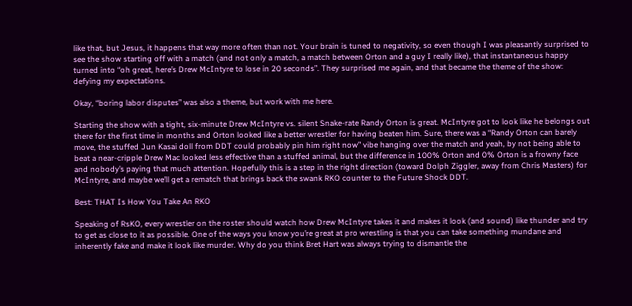like that, but Jesus, it happens that way more often than not. Your brain is tuned to negativity, so even though I was pleasantly surprised to see the show starting off with a match (and not only a match, a match between Orton and a guy I really like), that instantaneous happy turned into “oh great, here’s Drew McIntyre to lose in 20 seconds”. They surprised me again, and that became the theme of the show: defying my expectations.

Okay, “boring labor disputes” was also a theme, but work with me here.

Starting the show with a tight, six-minute Drew McIntyre vs. silent Snake-rate Randy Orton is great. McIntyre got to look like he belongs out there for the first time in months and Orton looked like a better wrestler for having beaten him. Sure, there was a “Randy Orton can barely move, the stuffed Jun Kasai doll from DDT could probably pin him right now” vibe hanging over the match and yeah, by not being able to beat a near-cripple Drew Mac looked less effective than a stuffed animal, but the difference in 100% Orton and 0% Orton is a frowny face and nobody’s paying that much attention. Hopefully this is a step in the right direction (toward Dolph Ziggler, away from Chris Masters) for McIntyre, and maybe we’ll get a rematch that brings back the swank RKO counter to the Future Shock DDT.

Best: THAT Is How You Take An RKO

Speaking of RsKO, every wrestler on the roster should watch how Drew McIntyre takes it and makes it look (and sound) like thunder and try to get as close to it as possible. One of the ways you know you’re great at pro wrestling is that you can take something mundane and inherently fake and make it look like murder. Why do you think Bret Hart was always trying to dismantle the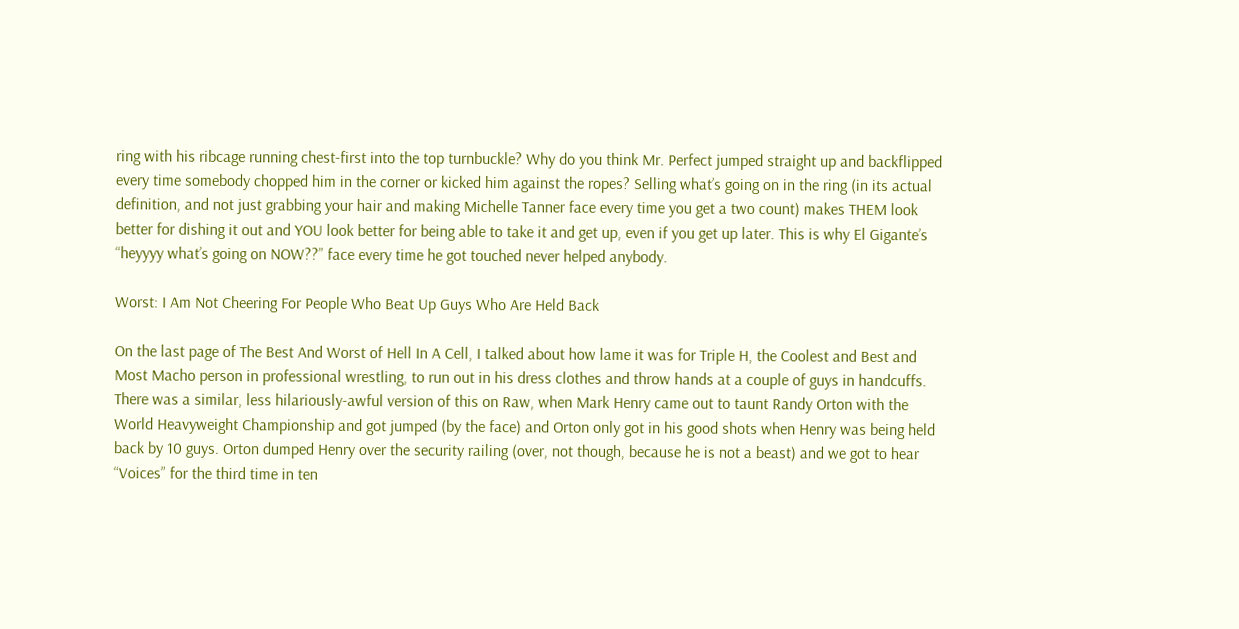ring with his ribcage running chest-first into the top turnbuckle? Why do you think Mr. Perfect jumped straight up and backflipped every time somebody chopped him in the corner or kicked him against the ropes? Selling what’s going on in the ring (in its actual definition, and not just grabbing your hair and making Michelle Tanner face every time you get a two count) makes THEM look better for dishing it out and YOU look better for being able to take it and get up, even if you get up later. This is why El Gigante’s “heyyyy what’s going on NOW??” face every time he got touched never helped anybody.

Worst: I Am Not Cheering For People Who Beat Up Guys Who Are Held Back

On the last page of The Best And Worst of Hell In A Cell, I talked about how lame it was for Triple H, the Coolest and Best and Most Macho person in professional wrestling, to run out in his dress clothes and throw hands at a couple of guys in handcuffs. There was a similar, less hilariously-awful version of this on Raw, when Mark Henry came out to taunt Randy Orton with the World Heavyweight Championship and got jumped (by the face) and Orton only got in his good shots when Henry was being held back by 10 guys. Orton dumped Henry over the security railing (over, not though, because he is not a beast) and we got to hear “Voices” for the third time in ten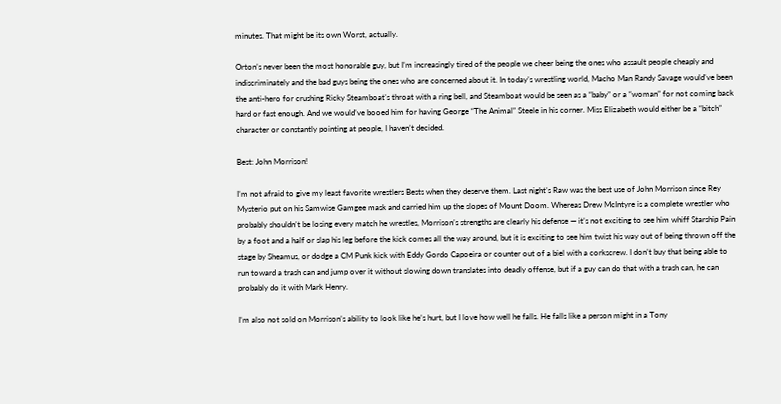minutes. That might be its own Worst, actually.

Orton’s never been the most honorable guy, but I’m increasingly tired of the people we cheer being the ones who assault people cheaply and indiscriminately and the bad guys being the ones who are concerned about it. In today’s wrestling world, Macho Man Randy Savage would’ve been the anti-hero for crushing Ricky Steamboat’s throat with a ring bell, and Steamboat would be seen as a “baby” or a “woman” for not coming back hard or fast enough. And we would’ve booed him for having George “The Animal” Steele in his corner. Miss Elizabeth would either be a “bitch” character or constantly pointing at people, I haven’t decided.

Best: John Morrison!

I’m not afraid to give my least favorite wrestlers Bests when they deserve them. Last night’s Raw was the best use of John Morrison since Rey Mysterio put on his Samwise Gamgee mask and carried him up the slopes of Mount Doom. Whereas Drew McIntyre is a complete wrestler who probably shouldn’t be losing every match he wrestles, Morrison’s strengths are clearly his defense — it’s not exciting to see him whiff Starship Pain by a foot and a half or slap his leg before the kick comes all the way around, but it is exciting to see him twist his way out of being thrown off the stage by Sheamus, or dodge a CM Punk kick with Eddy Gordo Capoeira or counter out of a biel with a corkscrew. I don’t buy that being able to run toward a trash can and jump over it without slowing down translates into deadly offense, but if a guy can do that with a trash can, he can probably do it with Mark Henry.

I’m also not sold on Morrison’s ability to look like he’s hurt, but I love how well he falls. He falls like a person might in a Tony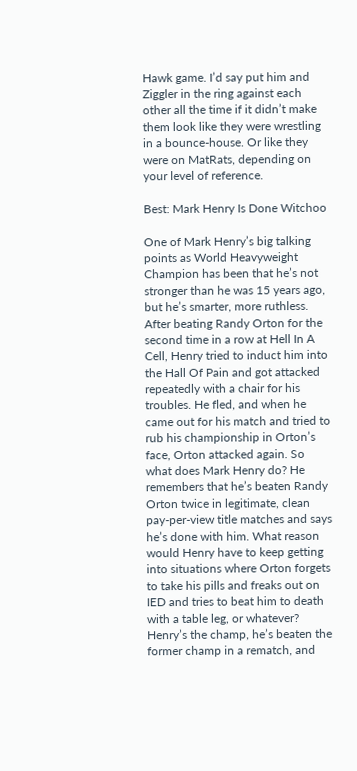Hawk game. I’d say put him and Ziggler in the ring against each other all the time if it didn’t make them look like they were wrestling in a bounce-house. Or like they were on MatRats, depending on your level of reference.

Best: Mark Henry Is Done Witchoo

One of Mark Henry’s big talking points as World Heavyweight Champion has been that he’s not stronger than he was 15 years ago, but he’s smarter, more ruthless. After beating Randy Orton for the second time in a row at Hell In A Cell, Henry tried to induct him into the Hall Of Pain and got attacked repeatedly with a chair for his troubles. He fled, and when he came out for his match and tried to rub his championship in Orton’s face, Orton attacked again. So what does Mark Henry do? He remembers that he’s beaten Randy Orton twice in legitimate, clean pay-per-view title matches and says he’s done with him. What reason would Henry have to keep getting into situations where Orton forgets to take his pills and freaks out on IED and tries to beat him to death with a table leg, or whatever? Henry’s the champ, he’s beaten the former champ in a rematch, and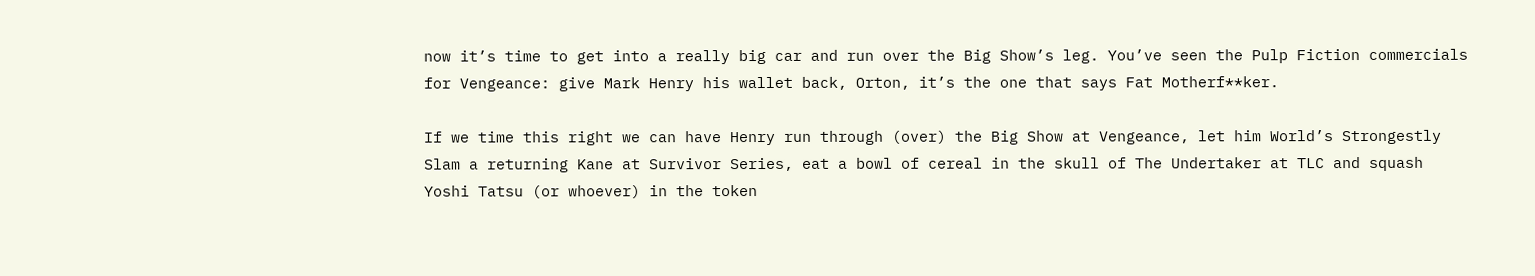now it’s time to get into a really big car and run over the Big Show’s leg. You’ve seen the Pulp Fiction commercials for Vengeance: give Mark Henry his wallet back, Orton, it’s the one that says Fat Motherf**ker.

If we time this right we can have Henry run through (over) the Big Show at Vengeance, let him World’s Strongestly Slam a returning Kane at Survivor Series, eat a bowl of cereal in the skull of The Undertaker at TLC and squash Yoshi Tatsu (or whoever) in the token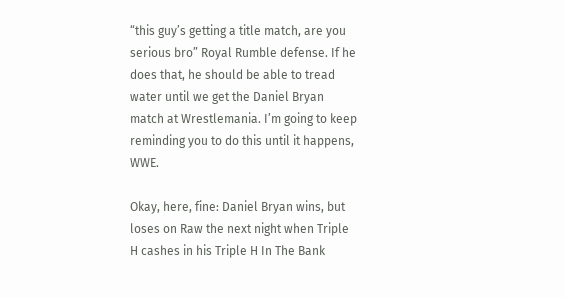“this guy’s getting a title match, are you serious bro” Royal Rumble defense. If he does that, he should be able to tread water until we get the Daniel Bryan match at Wrestlemania. I’m going to keep reminding you to do this until it happens, WWE.

Okay, here, fine: Daniel Bryan wins, but loses on Raw the next night when Triple H cashes in his Triple H In The Bank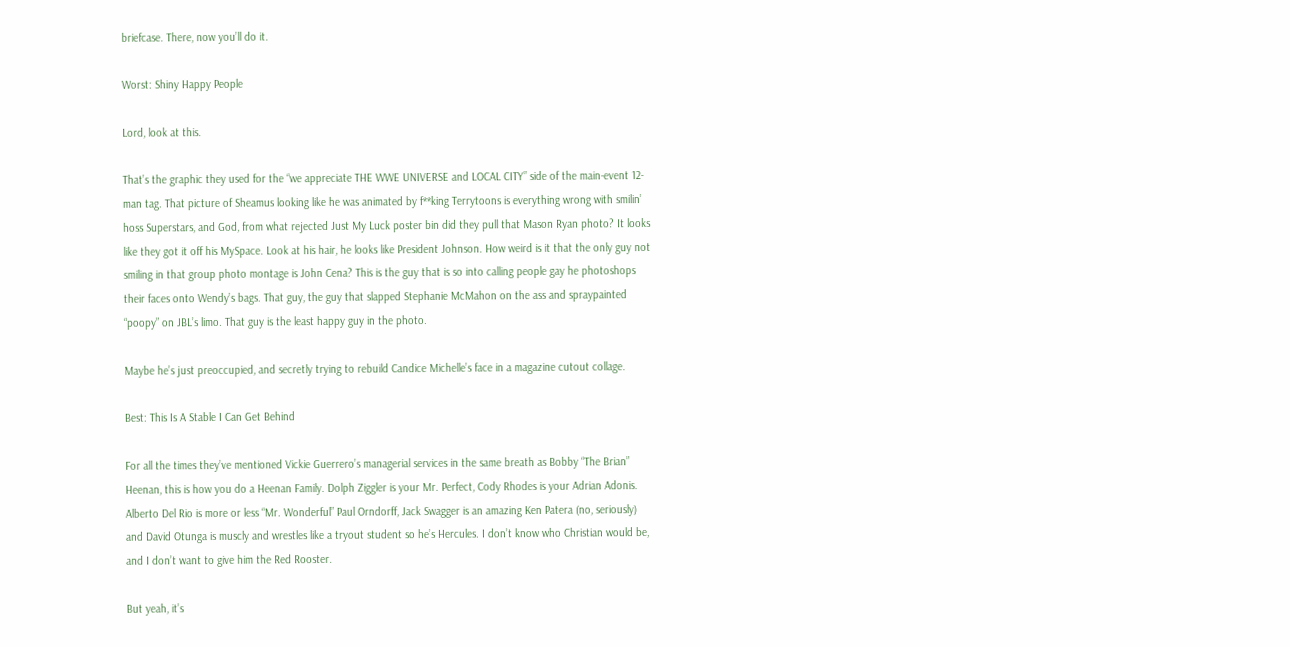briefcase. There, now you’ll do it.

Worst: Shiny Happy People

Lord, look at this.

That’s the graphic they used for the “we appreciate THE WWE UNIVERSE and LOCAL CITY” side of the main-event 12-man tag. That picture of Sheamus looking like he was animated by f**king Terrytoons is everything wrong with smilin’ hoss Superstars, and God, from what rejected Just My Luck poster bin did they pull that Mason Ryan photo? It looks like they got it off his MySpace. Look at his hair, he looks like President Johnson. How weird is it that the only guy not smiling in that group photo montage is John Cena? This is the guy that is so into calling people gay he photoshops their faces onto Wendy’s bags. That guy, the guy that slapped Stephanie McMahon on the ass and spraypainted “poopy” on JBL’s limo. That guy is the least happy guy in the photo.

Maybe he’s just preoccupied, and secretly trying to rebuild Candice Michelle’s face in a magazine cutout collage.

Best: This Is A Stable I Can Get Behind

For all the times they’ve mentioned Vickie Guerrero’s managerial services in the same breath as Bobby “The Brian” Heenan, this is how you do a Heenan Family. Dolph Ziggler is your Mr. Perfect, Cody Rhodes is your Adrian Adonis. Alberto Del Rio is more or less “Mr. Wonderful” Paul Orndorff, Jack Swagger is an amazing Ken Patera (no, seriously) and David Otunga is muscly and wrestles like a tryout student so he’s Hercules. I don’t know who Christian would be, and I don’t want to give him the Red Rooster.

But yeah, it’s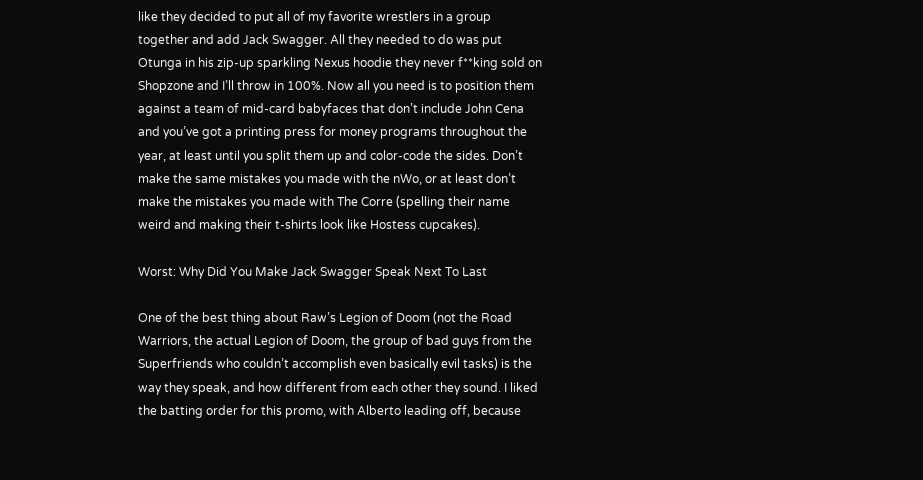like they decided to put all of my favorite wrestlers in a group together and add Jack Swagger. All they needed to do was put Otunga in his zip-up sparkling Nexus hoodie they never f**king sold on Shopzone and I’ll throw in 100%. Now all you need is to position them against a team of mid-card babyfaces that don’t include John Cena and you’ve got a printing press for money programs throughout the year, at least until you split them up and color-code the sides. Don’t make the same mistakes you made with the nWo, or at least don’t make the mistakes you made with The Corre (spelling their name weird and making their t-shirts look like Hostess cupcakes).

Worst: Why Did You Make Jack Swagger Speak Next To Last

One of the best thing about Raw’s Legion of Doom (not the Road Warriors, the actual Legion of Doom, the group of bad guys from the Superfriends who couldn’t accomplish even basically evil tasks) is the way they speak, and how different from each other they sound. I liked the batting order for this promo, with Alberto leading off, because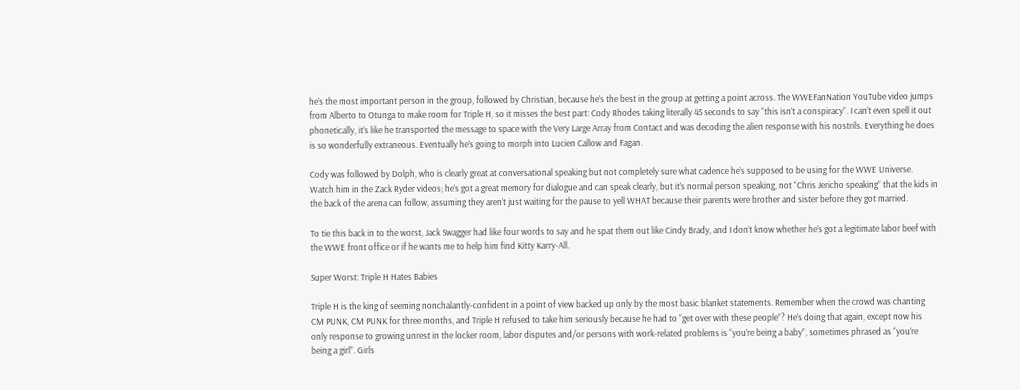he’s the most important person in the group, followed by Christian, because he’s the best in the group at getting a point across. The WWEFanNation YouTube video jumps from Alberto to Otunga to make room for Triple H, so it misses the best part: Cody Rhodes taking literally 45 seconds to say “this isn’t a conspiracy”. I can’t even spell it out phonetically, it’s like he transported the message to space with the Very Large Array from Contact and was decoding the alien response with his nostrils. Everything he does is so wonderfully extraneous. Eventually he’s going to morph into Lucien Callow and Fagan.

Cody was followed by Dolph, who is clearly great at conversational speaking but not completely sure what cadence he’s supposed to be using for the WWE Universe. Watch him in the Zack Ryder videos; he’s got a great memory for dialogue and can speak clearly, but it’s normal person speaking, not “Chris Jericho speaking” that the kids in the back of the arena can follow, assuming they aren’t just waiting for the pause to yell WHAT because their parents were brother and sister before they got married.

To tie this back in to the worst, Jack Swagger had like four words to say and he spat them out like Cindy Brady, and I don’t know whether he’s got a legitimate labor beef with the WWE front office or if he wants me to help him find Kitty Karry-All.

Super Worst: Triple H Hates Babies

Triple H is the king of seeming nonchalantly-confident in a point of view backed up only by the most basic blanket statements. Remember when the crowd was chanting CM PUNK, CM PUNK for three months, and Triple H refused to take him seriously because he had to “get over with these people”? He’s doing that again, except now his only response to growing unrest in the locker room, labor disputes and/or persons with work-related problems is “you’re being a baby”, sometimes phrased as “you’re being a girl”. Girls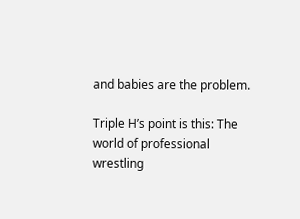and babies are the problem.

Triple H’s point is this: The world of professional wrestling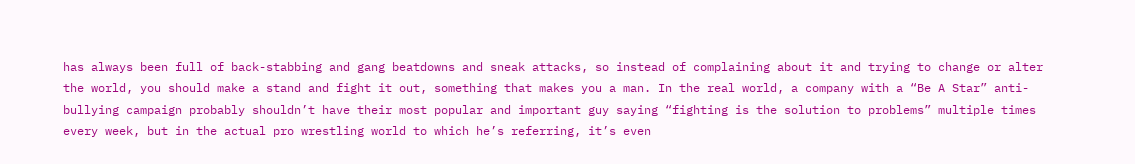has always been full of back-stabbing and gang beatdowns and sneak attacks, so instead of complaining about it and trying to change or alter the world, you should make a stand and fight it out, something that makes you a man. In the real world, a company with a “Be A Star” anti-bullying campaign probably shouldn’t have their most popular and important guy saying “fighting is the solution to problems” multiple times every week, but in the actual pro wrestling world to which he’s referring, it’s even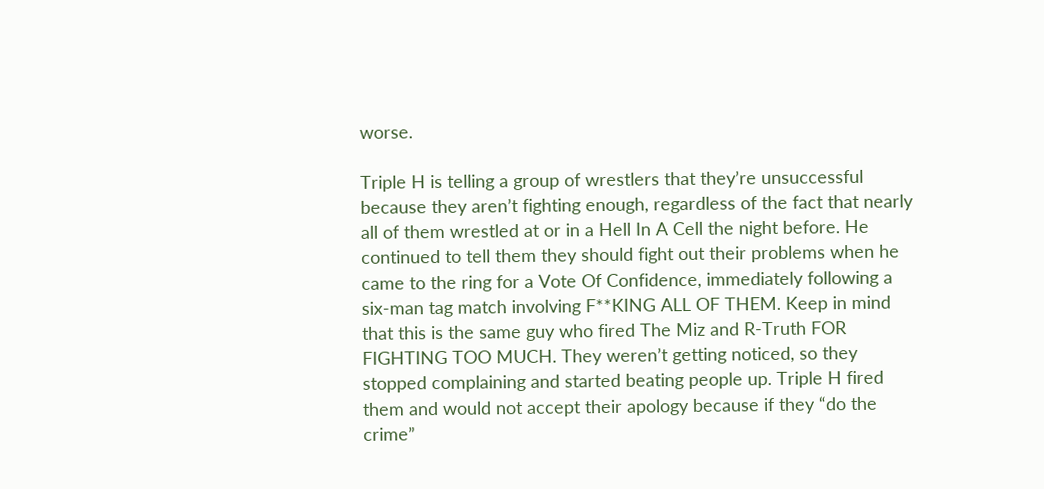worse.

Triple H is telling a group of wrestlers that they’re unsuccessful because they aren’t fighting enough, regardless of the fact that nearly all of them wrestled at or in a Hell In A Cell the night before. He continued to tell them they should fight out their problems when he came to the ring for a Vote Of Confidence, immediately following a six-man tag match involving F**KING ALL OF THEM. Keep in mind that this is the same guy who fired The Miz and R-Truth FOR FIGHTING TOO MUCH. They weren’t getting noticed, so they stopped complaining and started beating people up. Triple H fired them and would not accept their apology because if they “do the crime”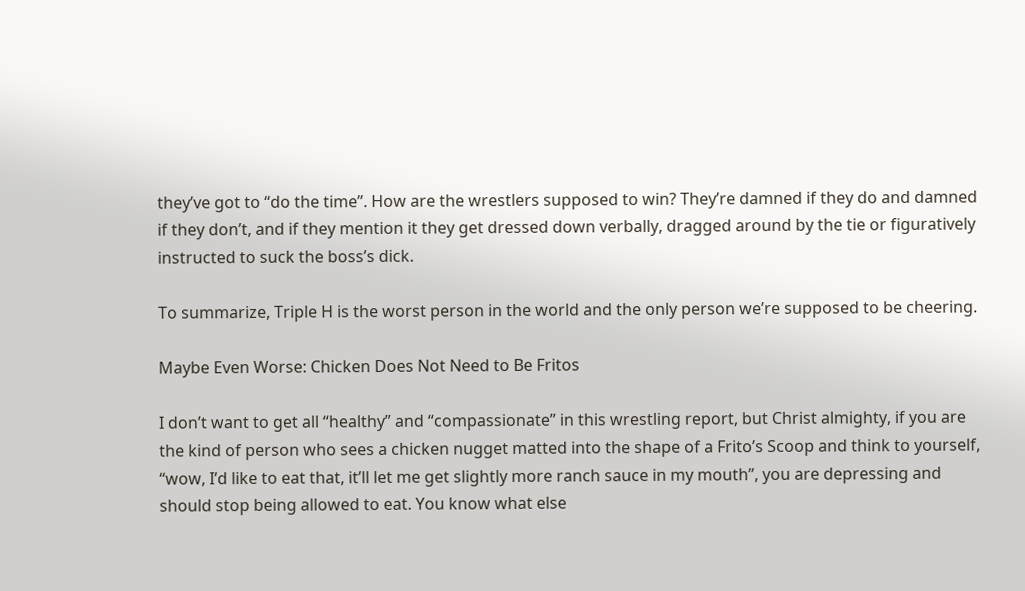they’ve got to “do the time”. How are the wrestlers supposed to win? They’re damned if they do and damned if they don’t, and if they mention it they get dressed down verbally, dragged around by the tie or figuratively instructed to suck the boss’s dick.

To summarize, Triple H is the worst person in the world and the only person we’re supposed to be cheering.

Maybe Even Worse: Chicken Does Not Need to Be Fritos

I don’t want to get all “healthy” and “compassionate” in this wrestling report, but Christ almighty, if you are the kind of person who sees a chicken nugget matted into the shape of a Frito’s Scoop and think to yourself, “wow, I’d like to eat that, it’ll let me get slightly more ranch sauce in my mouth”, you are depressing and should stop being allowed to eat. You know what else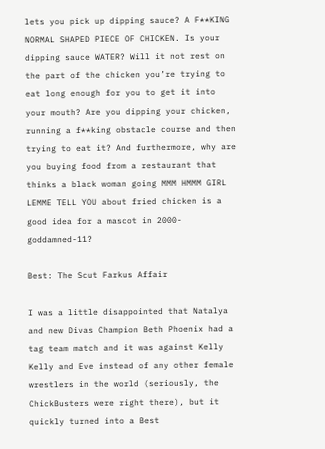lets you pick up dipping sauce? A F**KING NORMAL SHAPED PIECE OF CHICKEN. Is your dipping sauce WATER? Will it not rest on the part of the chicken you’re trying to eat long enough for you to get it into your mouth? Are you dipping your chicken, running a f**king obstacle course and then trying to eat it? And furthermore, why are you buying food from a restaurant that thinks a black woman going MMM HMMM GIRL LEMME TELL YOU about fried chicken is a good idea for a mascot in 2000-goddamned-11?

Best: The Scut Farkus Affair

I was a little disappointed that Natalya and new Divas Champion Beth Phoenix had a tag team match and it was against Kelly Kelly and Eve instead of any other female wrestlers in the world (seriously, the ChickBusters were right there), but it quickly turned into a Best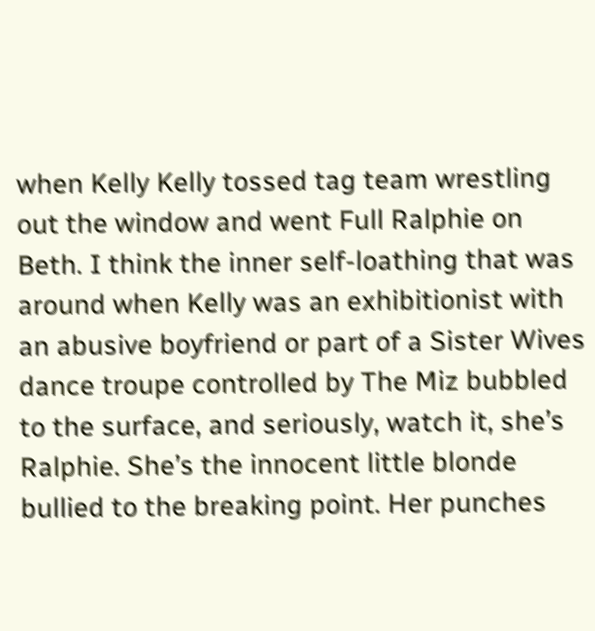when Kelly Kelly tossed tag team wrestling out the window and went Full Ralphie on Beth. I think the inner self-loathing that was around when Kelly was an exhibitionist with an abusive boyfriend or part of a Sister Wives dance troupe controlled by The Miz bubbled to the surface, and seriously, watch it, she’s Ralphie. She’s the innocent little blonde bullied to the breaking point. Her punches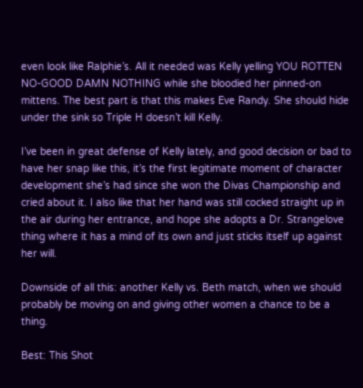even look like Ralphie’s. All it needed was Kelly yelling YOU ROTTEN NO-GOOD DAMN NOTHING while she bloodied her pinned-on mittens. The best part is that this makes Eve Randy. She should hide under the sink so Triple H doesn’t kill Kelly.

I’ve been in great defense of Kelly lately, and good decision or bad to have her snap like this, it’s the first legitimate moment of character development she’s had since she won the Divas Championship and cried about it. I also like that her hand was still cocked straight up in the air during her entrance, and hope she adopts a Dr. Strangelove thing where it has a mind of its own and just sticks itself up against her will.

Downside of all this: another Kelly vs. Beth match, when we should probably be moving on and giving other women a chance to be a thing.

Best: This Shot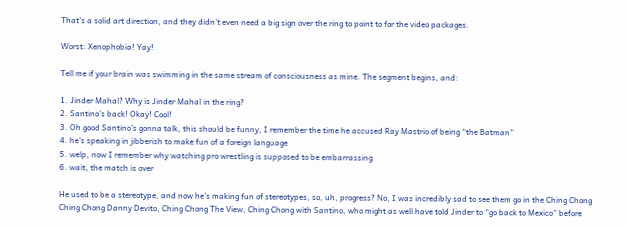That’s a solid art direction, and they didn’t even need a big sign over the ring to point to for the video packages.

Worst: Xenophobia! Yay!

Tell me if your brain was swimming in the same stream of consciousness as mine. The segment begins, and:

1. Jinder Mahal? Why is Jinder Mahal in the ring?
2. Santino’s back! Okay! Cool!
3. Oh good Santino’s gonna talk, this should be funny, I remember the time he accused Ray Mastrio of being “the Batman”
4. he’s speaking in jibberish to make fun of a foreign language
5. welp, now I remember why watching pro wrestling is supposed to be embarrassing
6. wait, the match is over

He used to be a stereotype, and now he’s making fun of stereotypes, so, uh, progress? No, I was incredibly sad to see them go in the Ching Chong Ching Chong Danny Devito, Ching Chong The View, Ching Chong with Santino, who might as well have told Jinder to “go back to Mexico” before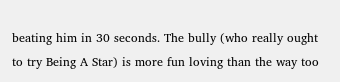beating him in 30 seconds. The bully (who really ought to try Being A Star) is more fun loving than the way too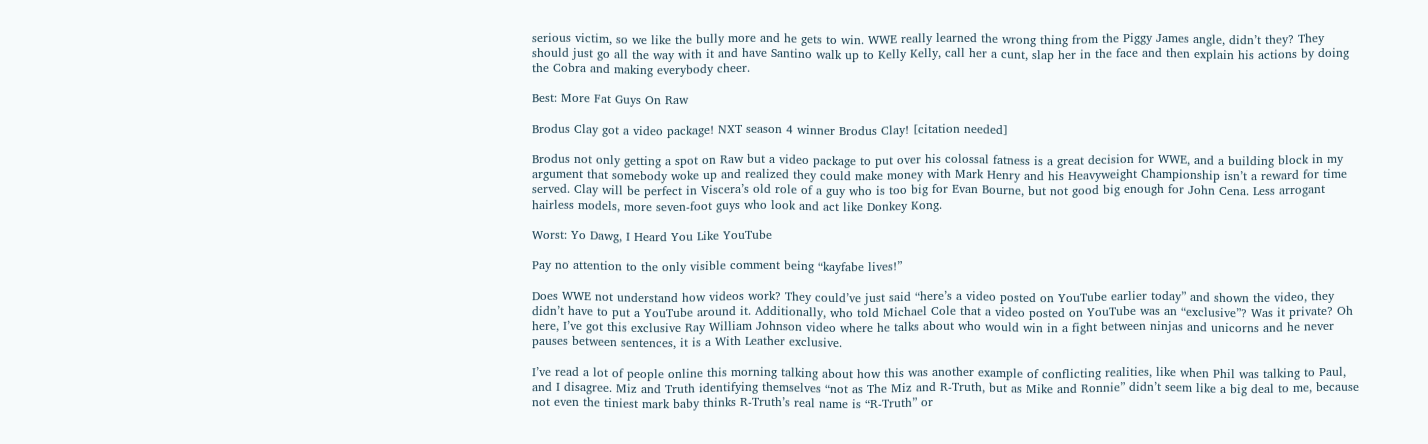serious victim, so we like the bully more and he gets to win. WWE really learned the wrong thing from the Piggy James angle, didn’t they? They should just go all the way with it and have Santino walk up to Kelly Kelly, call her a cunt, slap her in the face and then explain his actions by doing the Cobra and making everybody cheer.

Best: More Fat Guys On Raw

Brodus Clay got a video package! NXT season 4 winner Brodus Clay! [citation needed]

Brodus not only getting a spot on Raw but a video package to put over his colossal fatness is a great decision for WWE, and a building block in my argument that somebody woke up and realized they could make money with Mark Henry and his Heavyweight Championship isn’t a reward for time served. Clay will be perfect in Viscera’s old role of a guy who is too big for Evan Bourne, but not good big enough for John Cena. Less arrogant hairless models, more seven-foot guys who look and act like Donkey Kong.

Worst: Yo Dawg, I Heard You Like YouTube

Pay no attention to the only visible comment being “kayfabe lives!”

Does WWE not understand how videos work? They could’ve just said “here’s a video posted on YouTube earlier today” and shown the video, they didn’t have to put a YouTube around it. Additionally, who told Michael Cole that a video posted on YouTube was an “exclusive”? Was it private? Oh here, I’ve got this exclusive Ray William Johnson video where he talks about who would win in a fight between ninjas and unicorns and he never pauses between sentences, it is a With Leather exclusive.

I’ve read a lot of people online this morning talking about how this was another example of conflicting realities, like when Phil was talking to Paul, and I disagree. Miz and Truth identifying themselves “not as The Miz and R-Truth, but as Mike and Ronnie” didn’t seem like a big deal to me, because not even the tiniest mark baby thinks R-Truth’s real name is “R-Truth” or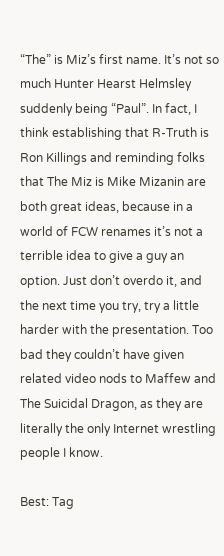“The” is Miz’s first name. It’s not so much Hunter Hearst Helmsley suddenly being “Paul”. In fact, I think establishing that R-Truth is Ron Killings and reminding folks that The Miz is Mike Mizanin are both great ideas, because in a world of FCW renames it’s not a terrible idea to give a guy an option. Just don’t overdo it, and the next time you try, try a little harder with the presentation. Too bad they couldn’t have given related video nods to Maffew and The Suicidal Dragon, as they are literally the only Internet wrestling people I know.

Best: Tag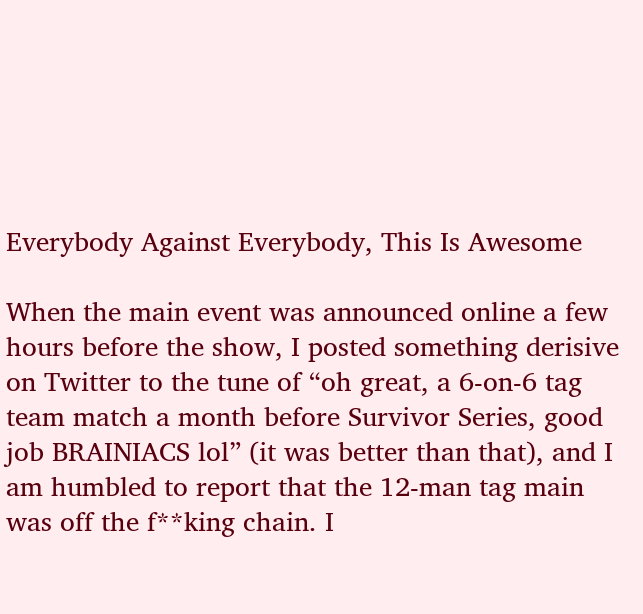Everybody Against Everybody, This Is Awesome

When the main event was announced online a few hours before the show, I posted something derisive on Twitter to the tune of “oh great, a 6-on-6 tag team match a month before Survivor Series, good job BRAINIACS lol” (it was better than that), and I am humbled to report that the 12-man tag main was off the f**king chain. I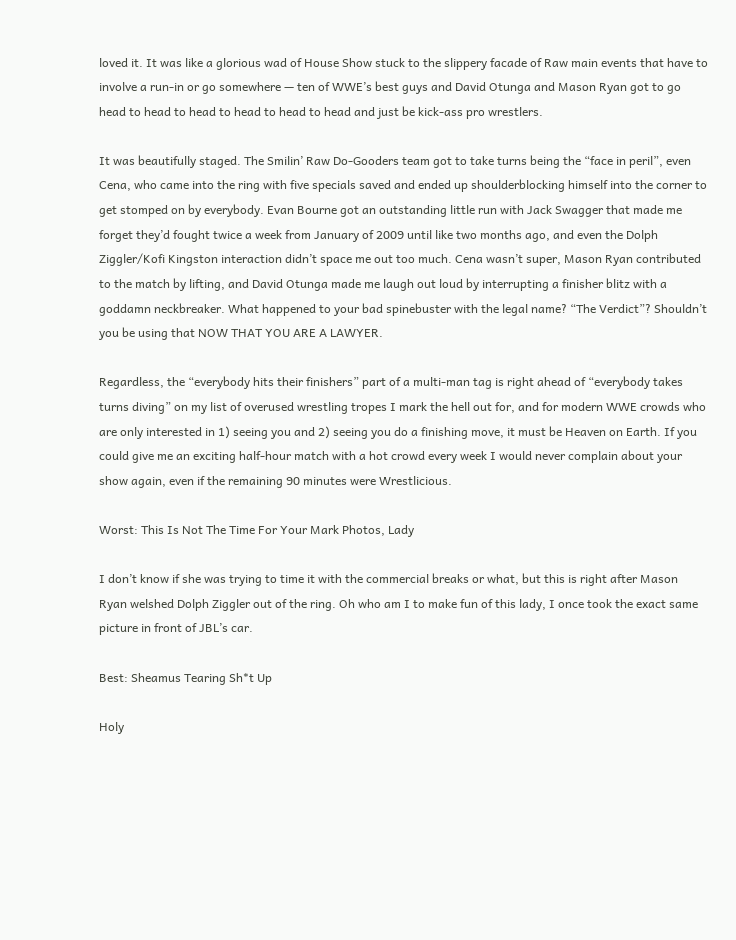loved it. It was like a glorious wad of House Show stuck to the slippery facade of Raw main events that have to involve a run-in or go somewhere — ten of WWE’s best guys and David Otunga and Mason Ryan got to go head to head to head to head to head to head and just be kick-ass pro wrestlers.

It was beautifully staged. The Smilin’ Raw Do-Gooders team got to take turns being the “face in peril”, even Cena, who came into the ring with five specials saved and ended up shoulderblocking himself into the corner to get stomped on by everybody. Evan Bourne got an outstanding little run with Jack Swagger that made me forget they’d fought twice a week from January of 2009 until like two months ago, and even the Dolph Ziggler/Kofi Kingston interaction didn’t space me out too much. Cena wasn’t super, Mason Ryan contributed to the match by lifting, and David Otunga made me laugh out loud by interrupting a finisher blitz with a goddamn neckbreaker. What happened to your bad spinebuster with the legal name? “The Verdict”? Shouldn’t you be using that NOW THAT YOU ARE A LAWYER.

Regardless, the “everybody hits their finishers” part of a multi-man tag is right ahead of “everybody takes turns diving” on my list of overused wrestling tropes I mark the hell out for, and for modern WWE crowds who are only interested in 1) seeing you and 2) seeing you do a finishing move, it must be Heaven on Earth. If you could give me an exciting half-hour match with a hot crowd every week I would never complain about your show again, even if the remaining 90 minutes were Wrestlicious.

Worst: This Is Not The Time For Your Mark Photos, Lady

I don’t know if she was trying to time it with the commercial breaks or what, but this is right after Mason Ryan welshed Dolph Ziggler out of the ring. Oh who am I to make fun of this lady, I once took the exact same picture in front of JBL’s car.

Best: Sheamus Tearing Sh*t Up

Holy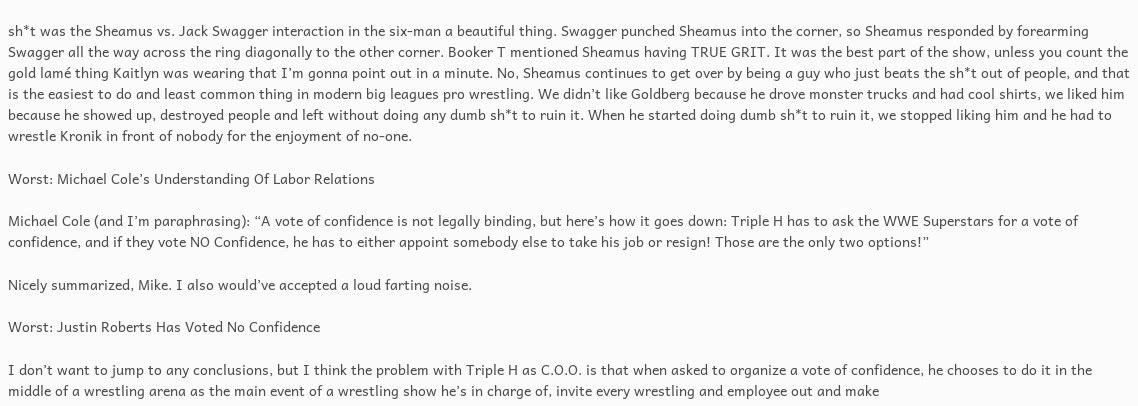sh*t was the Sheamus vs. Jack Swagger interaction in the six-man a beautiful thing. Swagger punched Sheamus into the corner, so Sheamus responded by forearming Swagger all the way across the ring diagonally to the other corner. Booker T mentioned Sheamus having TRUE GRIT. It was the best part of the show, unless you count the gold lamé thing Kaitlyn was wearing that I’m gonna point out in a minute. No, Sheamus continues to get over by being a guy who just beats the sh*t out of people, and that is the easiest to do and least common thing in modern big leagues pro wrestling. We didn’t like Goldberg because he drove monster trucks and had cool shirts, we liked him because he showed up, destroyed people and left without doing any dumb sh*t to ruin it. When he started doing dumb sh*t to ruin it, we stopped liking him and he had to wrestle Kronik in front of nobody for the enjoyment of no-one.

Worst: Michael Cole’s Understanding Of Labor Relations

Michael Cole (and I’m paraphrasing): “A vote of confidence is not legally binding, but here’s how it goes down: Triple H has to ask the WWE Superstars for a vote of confidence, and if they vote NO Confidence, he has to either appoint somebody else to take his job or resign! Those are the only two options!”

Nicely summarized, Mike. I also would’ve accepted a loud farting noise.

Worst: Justin Roberts Has Voted No Confidence

I don’t want to jump to any conclusions, but I think the problem with Triple H as C.O.O. is that when asked to organize a vote of confidence, he chooses to do it in the middle of a wrestling arena as the main event of a wrestling show he’s in charge of, invite every wrestling and employee out and make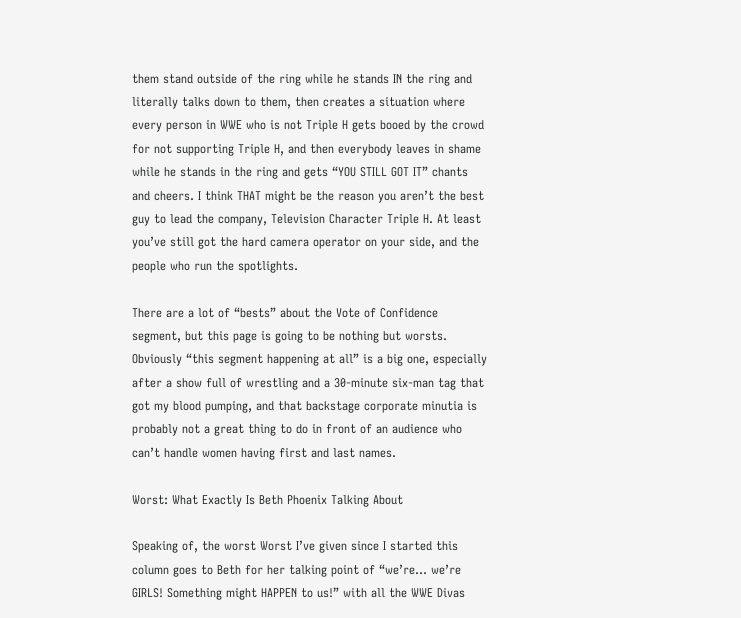them stand outside of the ring while he stands IN the ring and literally talks down to them, then creates a situation where every person in WWE who is not Triple H gets booed by the crowd for not supporting Triple H, and then everybody leaves in shame while he stands in the ring and gets “YOU STILL GOT IT” chants and cheers. I think THAT might be the reason you aren’t the best guy to lead the company, Television Character Triple H. At least you’ve still got the hard camera operator on your side, and the people who run the spotlights.

There are a lot of “bests” about the Vote of Confidence segment, but this page is going to be nothing but worsts. Obviously “this segment happening at all” is a big one, especially after a show full of wrestling and a 30-minute six-man tag that got my blood pumping, and that backstage corporate minutia is probably not a great thing to do in front of an audience who can’t handle women having first and last names.

Worst: What Exactly Is Beth Phoenix Talking About

Speaking of, the worst Worst I’ve given since I started this column goes to Beth for her talking point of “we’re… we’re GIRLS! Something might HAPPEN to us!” with all the WWE Divas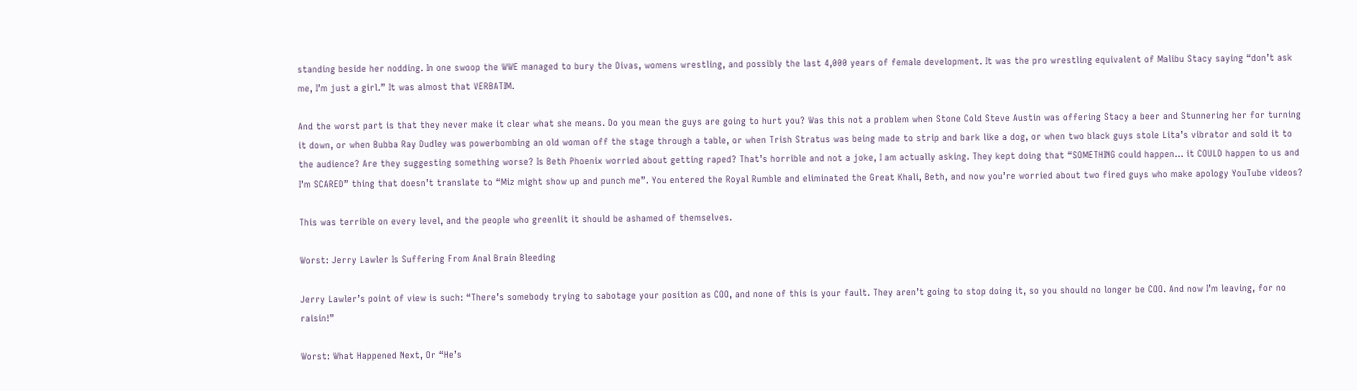standing beside her nodding. In one swoop the WWE managed to bury the Divas, womens wrestling, and possibly the last 4,000 years of female development. It was the pro wrestling equivalent of Malibu Stacy saying “don’t ask me, I’m just a girl.” It was almost that VERBATIM.

And the worst part is that they never make it clear what she means. Do you mean the guys are going to hurt you? Was this not a problem when Stone Cold Steve Austin was offering Stacy a beer and Stunnering her for turning it down, or when Bubba Ray Dudley was powerbombing an old woman off the stage through a table, or when Trish Stratus was being made to strip and bark like a dog, or when two black guys stole Lita’s vibrator and sold it to the audience? Are they suggesting something worse? Is Beth Phoenix worried about getting raped? That’s horrible and not a joke, I am actually asking. They kept doing that “SOMETHING could happen… it COULD happen to us and I’m SCARED” thing that doesn’t translate to “Miz might show up and punch me”. You entered the Royal Rumble and eliminated the Great Khali, Beth, and now you’re worried about two fired guys who make apology YouTube videos?

This was terrible on every level, and the people who greenlit it should be ashamed of themselves.

Worst: Jerry Lawler Is Suffering From Anal Brain Bleeding

Jerry Lawler’s point of view is such: “There’s somebody trying to sabotage your position as COO, and none of this is your fault. They aren’t going to stop doing it, so you should no longer be COO. And now I’m leaving, for no raisin!”

Worst: What Happened Next, Or “He’s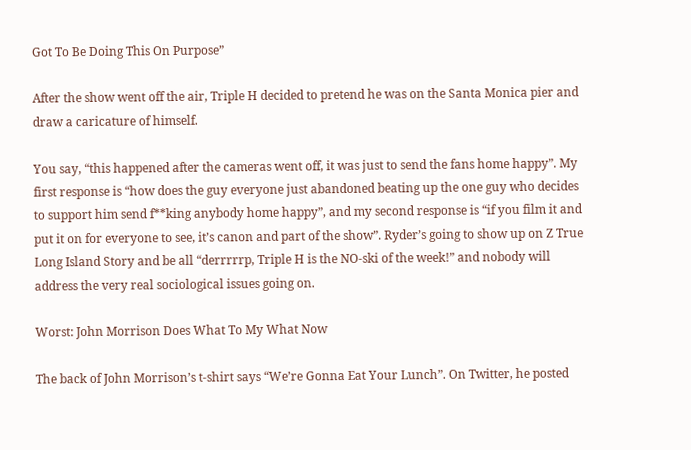Got To Be Doing This On Purpose”

After the show went off the air, Triple H decided to pretend he was on the Santa Monica pier and draw a caricature of himself.

You say, “this happened after the cameras went off, it was just to send the fans home happy”. My first response is “how does the guy everyone just abandoned beating up the one guy who decides to support him send f**king anybody home happy”, and my second response is “if you film it and put it on for everyone to see, it’s canon and part of the show”. Ryder’s going to show up on Z True Long Island Story and be all “derrrrrp, Triple H is the NO-ski of the week!” and nobody will address the very real sociological issues going on.

Worst: John Morrison Does What To My What Now

The back of John Morrison’s t-shirt says “We’re Gonna Eat Your Lunch”. On Twitter, he posted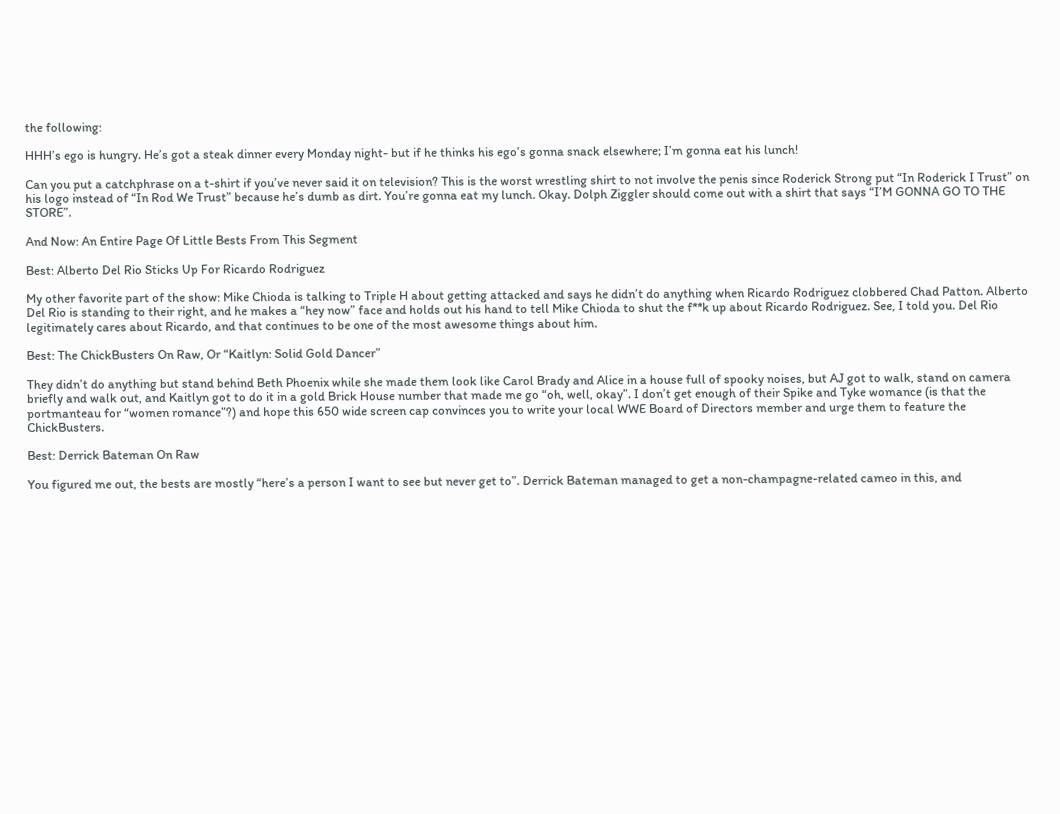the following:

HHH’s ego is hungry. He’s got a steak dinner every Monday night- but if he thinks his ego’s gonna snack elsewhere; I’m gonna eat his lunch!

Can you put a catchphrase on a t-shirt if you’ve never said it on television? This is the worst wrestling shirt to not involve the penis since Roderick Strong put “In Roderick I Trust” on his logo instead of “In Rod We Trust” because he’s dumb as dirt. You’re gonna eat my lunch. Okay. Dolph Ziggler should come out with a shirt that says “I’M GONNA GO TO THE STORE”.

And Now: An Entire Page Of Little Bests From This Segment

Best: Alberto Del Rio Sticks Up For Ricardo Rodriguez

My other favorite part of the show: Mike Chioda is talking to Triple H about getting attacked and says he didn’t do anything when Ricardo Rodriguez clobbered Chad Patton. Alberto Del Rio is standing to their right, and he makes a “hey now” face and holds out his hand to tell Mike Chioda to shut the f**k up about Ricardo Rodriguez. See, I told you. Del Rio legitimately cares about Ricardo, and that continues to be one of the most awesome things about him.

Best: The ChickBusters On Raw, Or “Kaitlyn: Solid Gold Dancer”

They didn’t do anything but stand behind Beth Phoenix while she made them look like Carol Brady and Alice in a house full of spooky noises, but AJ got to walk, stand on camera briefly and walk out, and Kaitlyn got to do it in a gold Brick House number that made me go “oh, well, okay”. I don’t get enough of their Spike and Tyke womance (is that the portmanteau for “women romance”?) and hope this 650 wide screen cap convinces you to write your local WWE Board of Directors member and urge them to feature the ChickBusters.

Best: Derrick Bateman On Raw

You figured me out, the bests are mostly “here’s a person I want to see but never get to”. Derrick Bateman managed to get a non-champagne-related cameo in this, and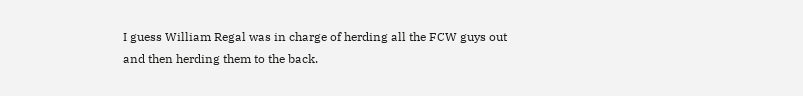I guess William Regal was in charge of herding all the FCW guys out and then herding them to the back.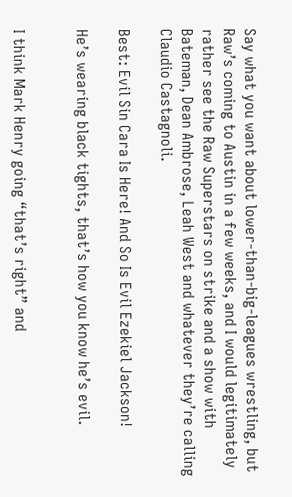Say what you want about lower-than-big-leagues wrestling, but Raw’s coming to Austin in a few weeks, and I would legitimately rather see the Raw Superstars on strike and a show with Bateman, Dean Ambrose, Leah West and whatever they’re calling Claudio Castagnoli.

Best: Evil Sin Cara Is Here! And So Is Evil Ezekiel Jackson!

He’s wearing black tights, that’s how you know he’s evil.


I think Mark Henry going “that’s right” and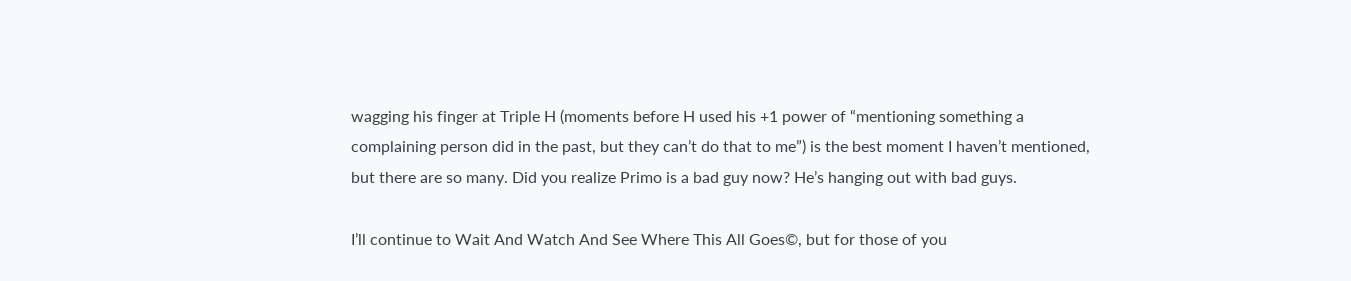wagging his finger at Triple H (moments before H used his +1 power of “mentioning something a complaining person did in the past, but they can’t do that to me”) is the best moment I haven’t mentioned, but there are so many. Did you realize Primo is a bad guy now? He’s hanging out with bad guys.

I’ll continue to Wait And Watch And See Where This All Goes©, but for those of you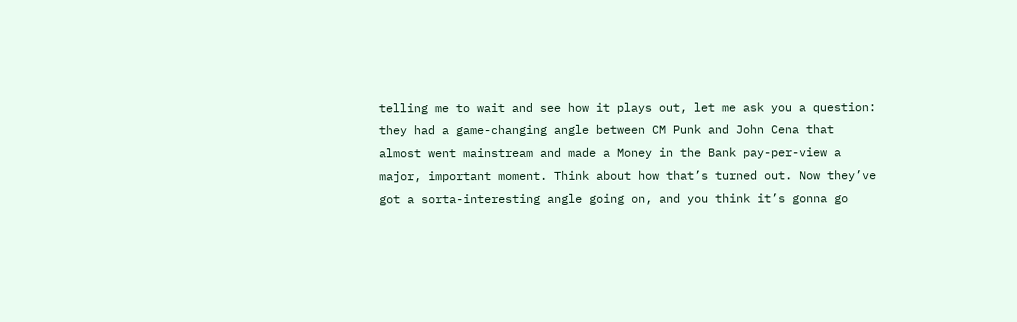telling me to wait and see how it plays out, let me ask you a question: they had a game-changing angle between CM Punk and John Cena that almost went mainstream and made a Money in the Bank pay-per-view a major, important moment. Think about how that’s turned out. Now they’ve got a sorta-interesting angle going on, and you think it’s gonna go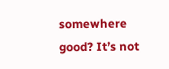somewhere good? It’s not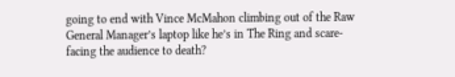going to end with Vince McMahon climbing out of the Raw General Manager’s laptop like he’s in The Ring and scare-facing the audience to death?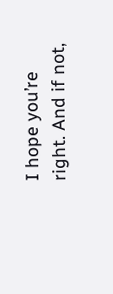I hope you’re right. And if not,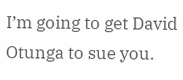I’m going to get David Otunga to sue you.